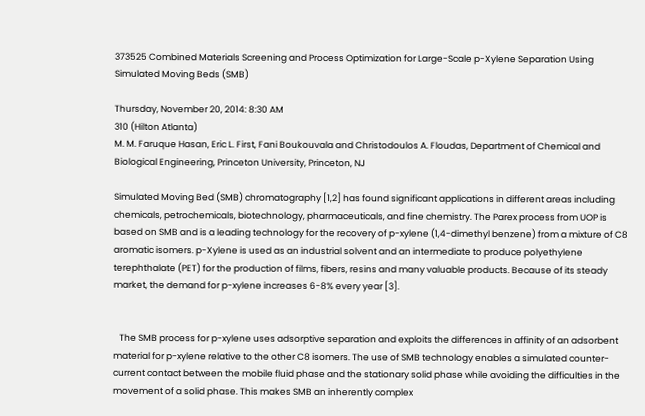373525 Combined Materials Screening and Process Optimization for Large-Scale p-Xylene Separation Using Simulated Moving Beds (SMB)

Thursday, November 20, 2014: 8:30 AM
310 (Hilton Atlanta)
M. M. Faruque Hasan, Eric L. First, Fani Boukouvala and Christodoulos A. Floudas, Department of Chemical and Biological Engineering, Princeton University, Princeton, NJ

Simulated Moving Bed (SMB) chromatography [1,2] has found significant applications in different areas including chemicals, petrochemicals, biotechnology, pharmaceuticals, and fine chemistry. The Parex process from UOP is based on SMB and is a leading technology for the recovery of p-xylene (1,4-dimethyl benzene) from a mixture of C8 aromatic isomers. p-Xylene is used as an industrial solvent and an intermediate to produce polyethylene terephthalate (PET) for the production of films, fibers, resins and many valuable products. Because of its steady market, the demand for p-xylene increases 6-8% every year [3].


   The SMB process for p-xylene uses adsorptive separation and exploits the differences in affinity of an adsorbent material for p-xylene relative to the other C8 isomers. The use of SMB technology enables a simulated counter-current contact between the mobile fluid phase and the stationary solid phase while avoiding the difficulties in the movement of a solid phase. This makes SMB an inherently complex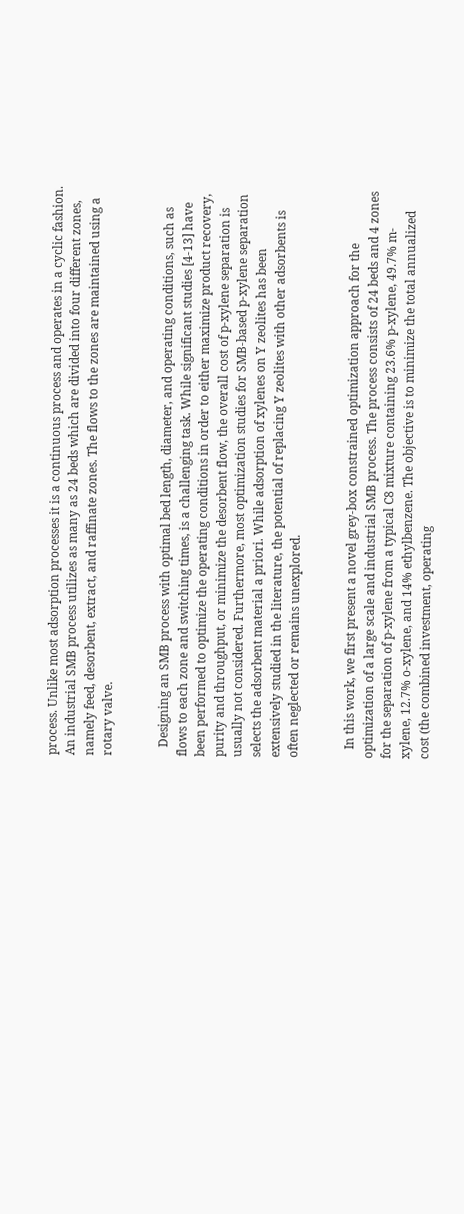process. Unlike most adsorption processes it is a continuous process and operates in a cyclic fashion. An industrial SMB process utilizes as many as 24 beds which are divided into four different zones, namely feed, desorbent, extract, and raffinate zones. The flows to the zones are maintained using a rotary valve.


   Designing an SMB process with optimal bed length, diameter, and operating conditions, such as flows to each zone and switching times, is a challenging task. While significant studies [4-13] have been performed to optimize the operating conditions in order to either maximize product recovery, purity and throughput, or minimize the desorbent flow, the overall cost of p-xylene separation is usually not considered. Furthermore, most optimization studies for SMB-based p-xylene separation selects the adsorbent material a priori. While adsorption of xylenes on Y zeolites has been extensively studied in the literature, the potential of replacing Y zeolites with other adsorbents is often neglected or remains unexplored.


   In this work, we first present a novel grey-box constrained optimization approach for the optimization of a large scale and industrial SMB process. The process consists of 24 beds and 4 zones for the separation of p-xylene from a typical C8 mixture containing 23.6% p-xylene, 49.7% m-xylene, 12.7% o-xylene, and 14% ethylbenzene. The objective is to minimize the total annualized cost (the combined investment, operating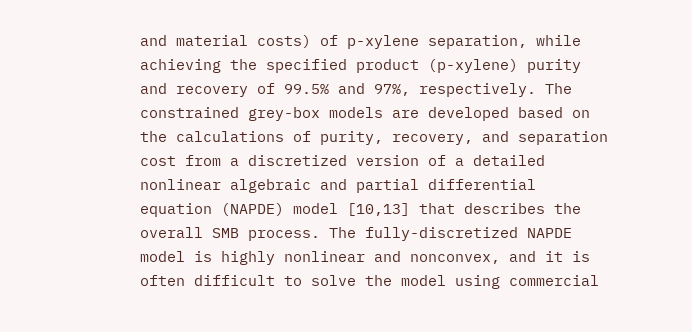and material costs) of p-xylene separation, while achieving the specified product (p-xylene) purity and recovery of 99.5% and 97%, respectively. The constrained grey-box models are developed based on the calculations of purity, recovery, and separation cost from a discretized version of a detailed nonlinear algebraic and partial differential equation (NAPDE) model [10,13] that describes the overall SMB process. The fully-discretized NAPDE model is highly nonlinear and nonconvex, and it is often difficult to solve the model using commercial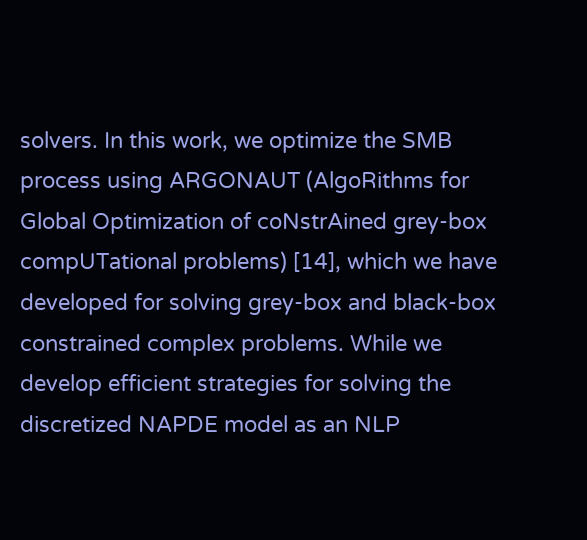solvers. In this work, we optimize the SMB process using ARGONAUT (AlgoRithms for Global Optimization of coNstrAined grey-box compUTational problems) [14], which we have developed for solving grey-box and black-box constrained complex problems. While we develop efficient strategies for solving the discretized NAPDE model as an NLP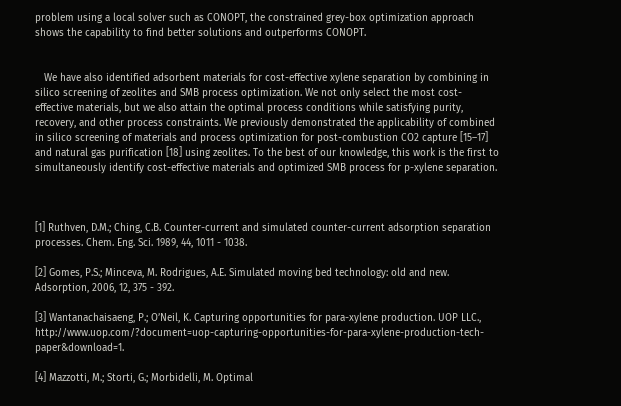problem using a local solver such as CONOPT, the constrained grey-box optimization approach shows the capability to find better solutions and outperforms CONOPT.


   We have also identified adsorbent materials for cost-effective xylene separation by combining in silico screening of zeolites and SMB process optimization. We not only select the most cost-effective materials, but we also attain the optimal process conditions while satisfying purity, recovery, and other process constraints. We previously demonstrated the applicability of combined in silico screening of materials and process optimization for post-combustion CO2 capture [15–17] and natural gas purification [18] using zeolites. To the best of our knowledge, this work is the first to simultaneously identify cost-effective materials and optimized SMB process for p-xylene separation.



[1] Ruthven, D.M.; Ching, C.B. Counter-current and simulated counter-current adsorption separation processes. Chem. Eng. Sci. 1989, 44, 1011 - 1038.

[2] Gomes, P.S.; Minceva, M. Rodrigues, A.E. Simulated moving bed technology: old and new. Adsorption, 2006, 12, 375 - 392.

[3] Wantanachaisaeng, P.; O’Neil, K. Capturing opportunities for para-xylene production. UOP LLC., http://www.uop.com/?document=uop-capturing-opportunities-for-para-xylene-production-tech-paper&download=1.

[4] Mazzotti, M.; Storti, G.; Morbidelli, M. Optimal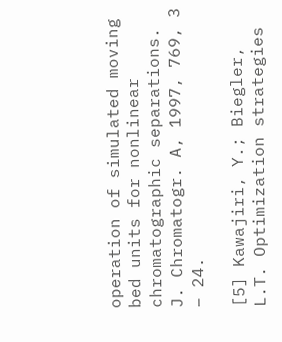operation of simulated moving bed units for nonlinear chromatographic separations. J. Chromatogr. A, 1997, 769, 3 – 24.

[5] Kawajiri, Y.; Biegler, L.T. Optimization strategies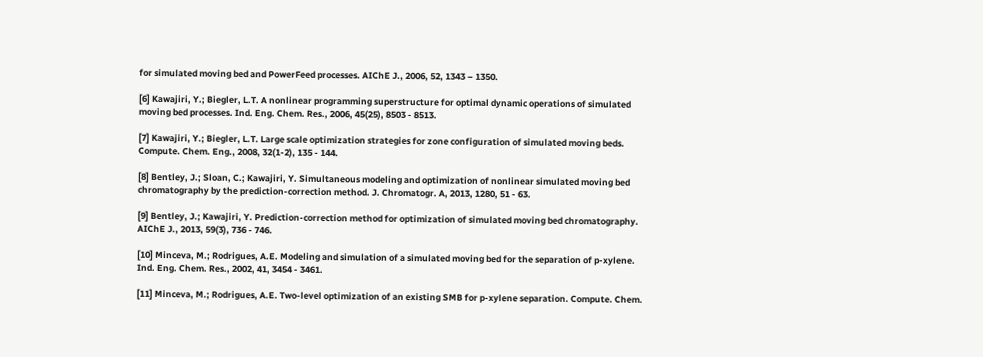for simulated moving bed and PowerFeed processes. AIChE J., 2006, 52, 1343 – 1350.

[6] Kawajiri, Y.; Biegler, L.T. A nonlinear programming superstructure for optimal dynamic operations of simulated moving bed processes. Ind. Eng. Chem. Res., 2006, 45(25), 8503 - 8513.

[7] Kawajiri, Y.; Biegler, L.T. Large scale optimization strategies for zone configuration of simulated moving beds. Compute. Chem. Eng., 2008, 32(1-2), 135 - 144.

[8] Bentley, J.; Sloan, C.; Kawajiri, Y. Simultaneous modeling and optimization of nonlinear simulated moving bed chromatography by the prediction-correction method. J. Chromatogr. A, 2013, 1280, 51 - 63.

[9] Bentley, J.; Kawajiri, Y. Prediction-correction method for optimization of simulated moving bed chromatography. AIChE J., 2013, 59(3), 736 - 746.

[10] Minceva, M.; Rodrigues, A.E. Modeling and simulation of a simulated moving bed for the separation of p-xylene. Ind. Eng. Chem. Res., 2002, 41, 3454 - 3461.

[11] Minceva, M.; Rodrigues, A.E. Two-level optimization of an existing SMB for p-xylene separation. Compute. Chem.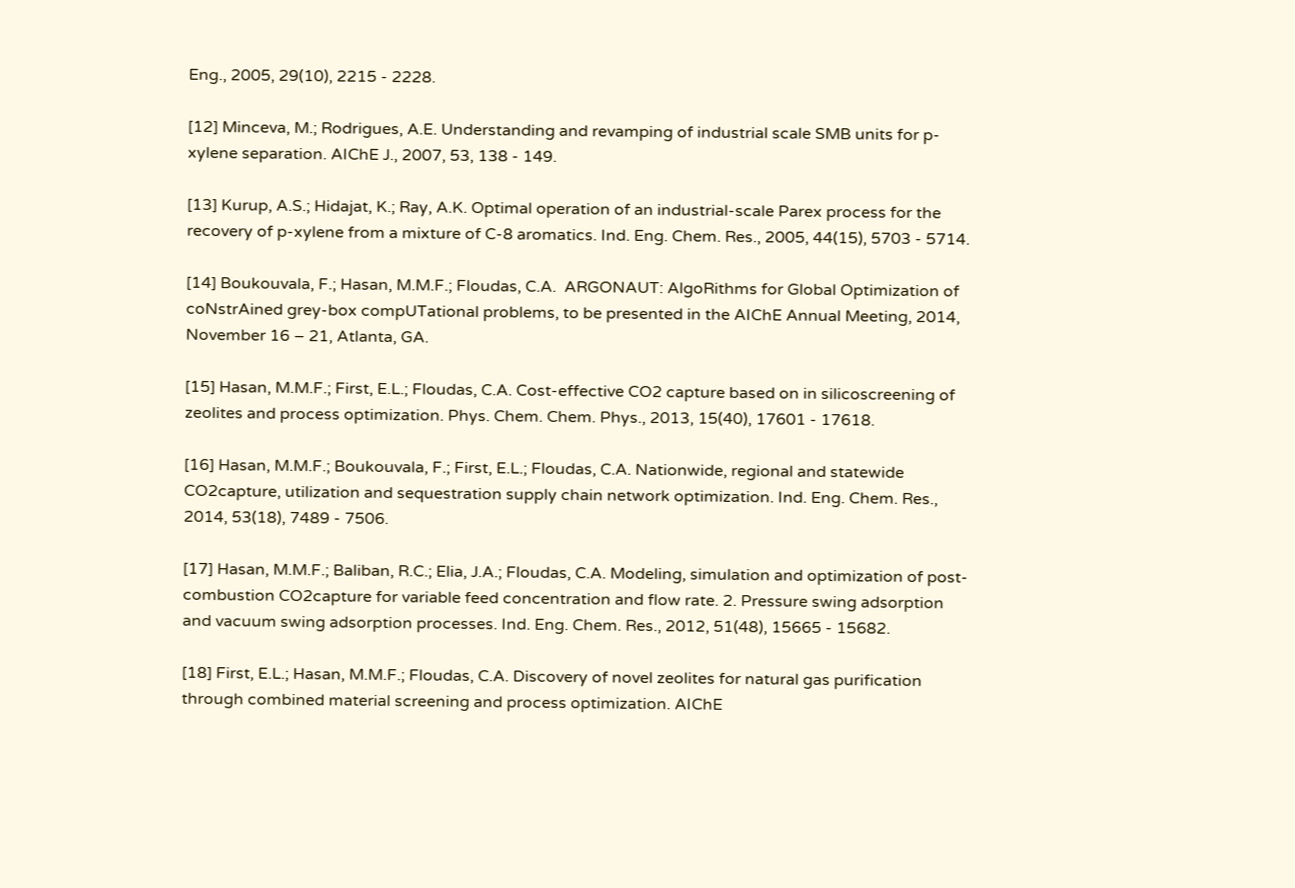Eng., 2005, 29(10), 2215 - 2228.

[12] Minceva, M.; Rodrigues, A.E. Understanding and revamping of industrial scale SMB units for p-xylene separation. AIChE J., 2007, 53, 138 - 149.

[13] Kurup, A.S.; Hidajat, K.; Ray, A.K. Optimal operation of an industrial-scale Parex process for the recovery of p-xylene from a mixture of C-8 aromatics. Ind. Eng. Chem. Res., 2005, 44(15), 5703 - 5714.

[14] Boukouvala, F.; Hasan, M.M.F.; Floudas, C.A.  ARGONAUT: AlgoRithms for Global Optimization of coNstrAined grey-box compUTational problems, to be presented in the AIChE Annual Meeting, 2014, November 16 – 21, Atlanta, GA.

[15] Hasan, M.M.F.; First, E.L.; Floudas, C.A. Cost-effective CO2 capture based on in silicoscreening of zeolites and process optimization. Phys. Chem. Chem. Phys., 2013, 15(40), 17601 - 17618.

[16] Hasan, M.M.F.; Boukouvala, F.; First, E.L.; Floudas, C.A. Nationwide, regional and statewide CO2capture, utilization and sequestration supply chain network optimization. Ind. Eng. Chem. Res., 2014, 53(18), 7489 - 7506.

[17] Hasan, M.M.F.; Baliban, R.C.; Elia, J.A.; Floudas, C.A. Modeling, simulation and optimization of post-combustion CO2capture for variable feed concentration and flow rate. 2. Pressure swing adsorption and vacuum swing adsorption processes. Ind. Eng. Chem. Res., 2012, 51(48), 15665 - 15682.

[18] First, E.L.; Hasan, M.M.F.; Floudas, C.A. Discovery of novel zeolites for natural gas purification through combined material screening and process optimization. AIChE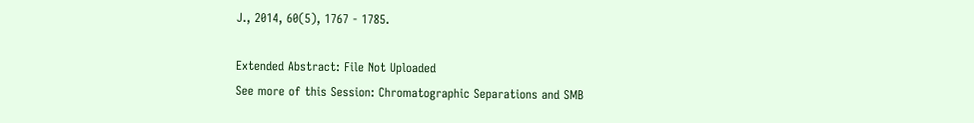J., 2014, 60(5), 1767 - 1785.

Extended Abstract: File Not Uploaded
See more of this Session: Chromatographic Separations and SMB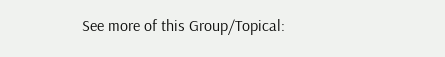See more of this Group/Topical: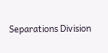Separations Division